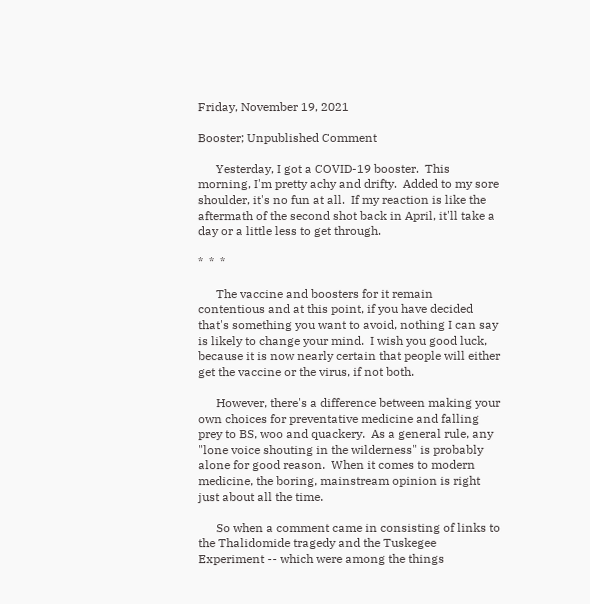Friday, November 19, 2021

Booster; Unpublished Comment

      Yesterday, I got a COVID-19 booster.  This morning, I'm pretty achy and drifty.  Added to my sore shoulder, it's no fun at all.  If my reaction is like the aftermath of the second shot back in April, it'll take a day or a little less to get through.

*  *  *

      The vaccine and boosters for it remain contentious and at this point, if you have decided that's something you want to avoid, nothing I can say is likely to change your mind.  I wish you good luck, because it is now nearly certain that people will either get the vaccine or the virus, if not both.

      However, there's a difference between making your own choices for preventative medicine and falling prey to BS, woo and quackery.  As a general rule, any "lone voice shouting in the wilderness" is probably alone for good reason.  When it comes to modern medicine, the boring, mainstream opinion is right just about all the time.

      So when a comment came in consisting of links to the Thalidomide tragedy and the Tuskegee Experiment -- which were among the things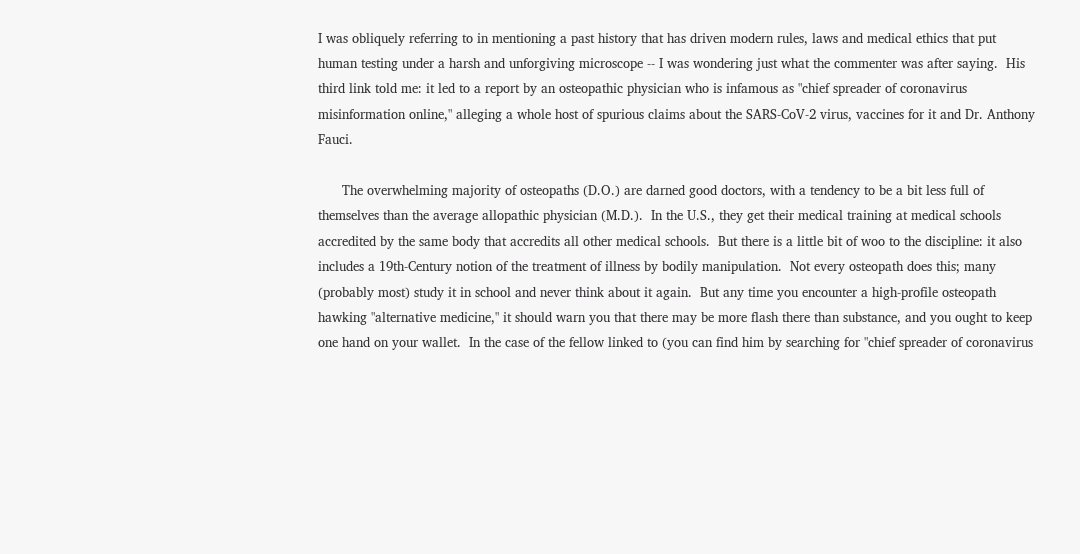I was obliquely referring to in mentioning a past history that has driven modern rules, laws and medical ethics that put human testing under a harsh and unforgiving microscope -- I was wondering just what the commenter was after saying.  His third link told me: it led to a report by an osteopathic physician who is infamous as "chief spreader of coronavirus misinformation online," alleging a whole host of spurious claims about the SARS-CoV-2 virus, vaccines for it and Dr. Anthony Fauci.

      The overwhelming majority of osteopaths (D.O.) are darned good doctors, with a tendency to be a bit less full of themselves than the average allopathic physician (M.D.).  In the U.S., they get their medical training at medical schools accredited by the same body that accredits all other medical schools.  But there is a little bit of woo to the discipline: it also includes a 19th-Century notion of the treatment of illness by bodily manipulation.  Not every osteopath does this; many (probably most) study it in school and never think about it again.  But any time you encounter a high-profile osteopath hawking "alternative medicine," it should warn you that there may be more flash there than substance, and you ought to keep one hand on your wallet.  In the case of the fellow linked to (you can find him by searching for "chief spreader of coronavirus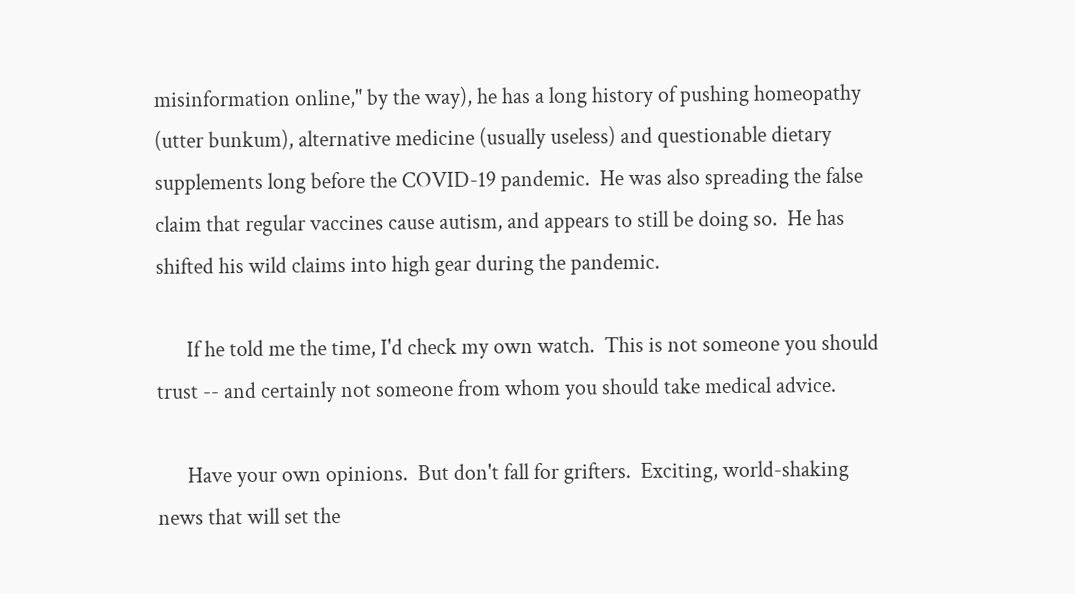misinformation online," by the way), he has a long history of pushing homeopathy (utter bunkum), alternative medicine (usually useless) and questionable dietary supplements long before the COVID-19 pandemic.  He was also spreading the false claim that regular vaccines cause autism, and appears to still be doing so.  He has shifted his wild claims into high gear during the pandemic.

      If he told me the time, I'd check my own watch.  This is not someone you should trust -- and certainly not someone from whom you should take medical advice.

      Have your own opinions.  But don't fall for grifters.  Exciting, world-shaking news that will set the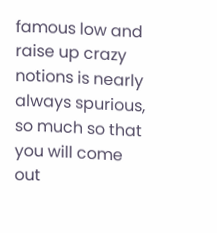famous low and raise up crazy notions is nearly always spurious, so much so that you will come out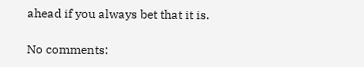ahead if you always bet that it is.

No comments: